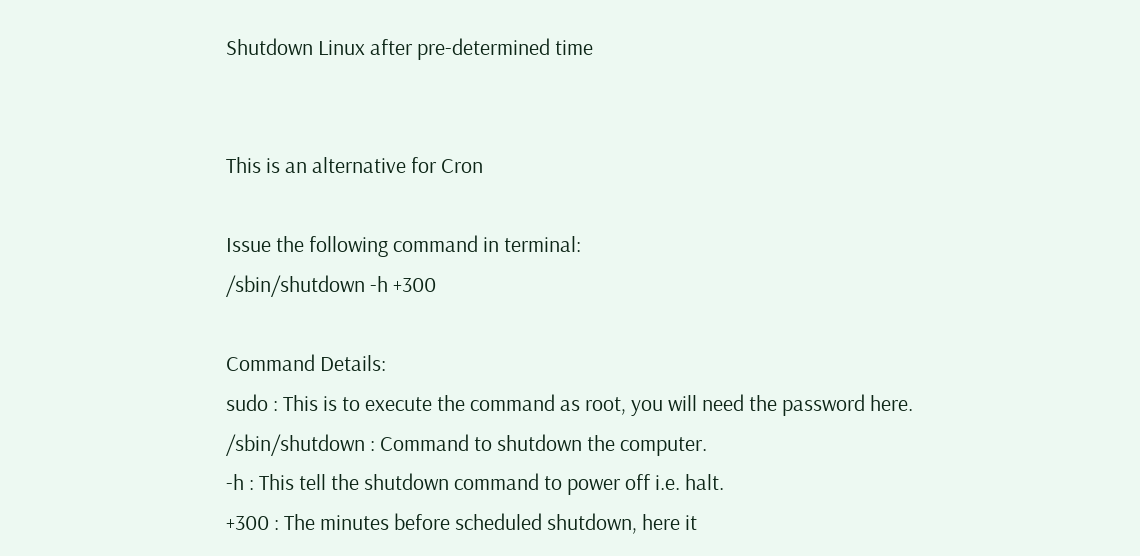Shutdown Linux after pre-determined time


This is an alternative for Cron

Issue the following command in terminal:
/sbin/shutdown -h +300

Command Details:
sudo : This is to execute the command as root, you will need the password here.
/sbin/shutdown : Command to shutdown the computer.
-h : This tell the shutdown command to power off i.e. halt.
+300 : The minutes before scheduled shutdown, here it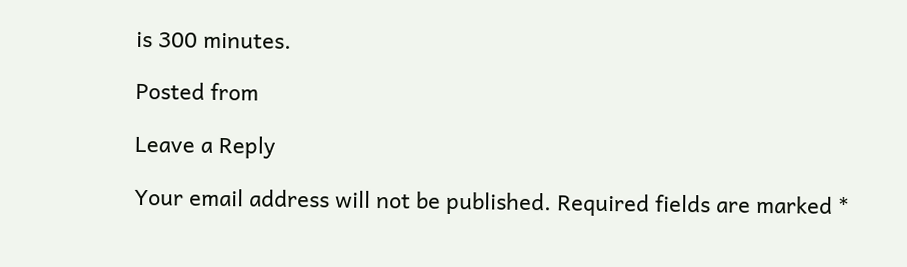is 300 minutes.

Posted from

Leave a Reply

Your email address will not be published. Required fields are marked *